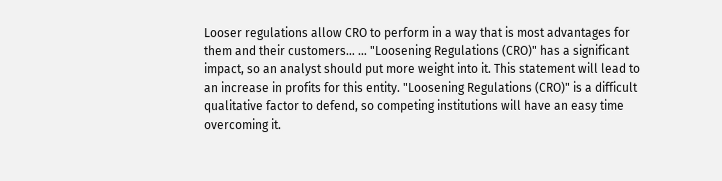Looser regulations allow CRO to perform in a way that is most advantages for them and their customers… … "Loosening Regulations (CRO)" has a significant impact, so an analyst should put more weight into it. This statement will lead to an increase in profits for this entity. "Loosening Regulations (CRO)" is a difficult qualitative factor to defend, so competing institutions will have an easy time overcoming it.